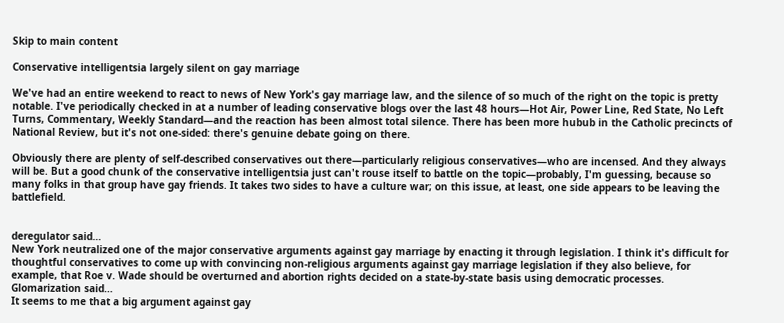Skip to main content

Conservative intelligentsia largely silent on gay marriage

We've had an entire weekend to react to news of New York's gay marriage law, and the silence of so much of the right on the topic is pretty notable. I've periodically checked in at a number of leading conservative blogs over the last 48 hours—Hot Air, Power Line, Red State, No Left Turns, Commentary, Weekly Standard—and the reaction has been almost total silence. There has been more hubub in the Catholic precincts of National Review, but it's not one-sided: there's genuine debate going on there.

Obviously there are plenty of self-described conservatives out there—particularly religious conservatives—who are incensed. And they always will be. But a good chunk of the conservative intelligentsia just can't rouse itself to battle on the topic—probably, I'm guessing, because so many folks in that group have gay friends. It takes two sides to have a culture war; on this issue, at least, one side appears to be leaving the battlefield.


deregulator said…
New York neutralized one of the major conservative arguments against gay marriage by enacting it through legislation. I think it's difficult for thoughtful conservatives to come up with convincing non-religious arguments against gay marriage legislation if they also believe, for example, that Roe v. Wade should be overturned and abortion rights decided on a state-by-state basis using democratic processes.
Glomarization said…
It seems to me that a big argument against gay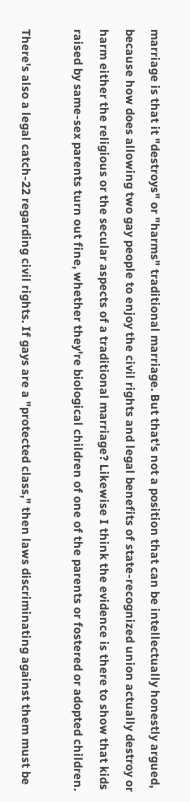marriage is that it "destroys" or "harms" traditional marriage. But that's not a position that can be intellectually honestly argued, because how does allowing two gay people to enjoy the civil rights and legal benefits of state-recognized union actually destroy or harm either the religious or the secular aspects of a traditional marriage? Likewise I think the evidence is there to show that kids raised by same-sex parents turn out fine, whether they're biological children of one of the parents or fostered or adopted children.

There's also a legal catch-22 regarding civil rights. If gays are a "protected class," then laws discriminating against them must be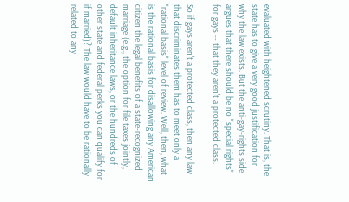evaluated with heightened scrutiny. That is, the state has to give a very good justification for why the law exists. But the anti-gay-rights side argues that there should be no "special rights" for gays -- that they aren't a protected class.

So if gays aren't a protected class, then any law that discriminates them has to meet only a "rational basis" level of review. Well, then, what is the rational basis for disallowing any American citizen the legal benefits of a state-recognized marriage (e.g., the option for file taxes jointly, default inheritance laws, or the hundreds of other state and federal perks you can qualify for if married)? The law would have to be rationally related to any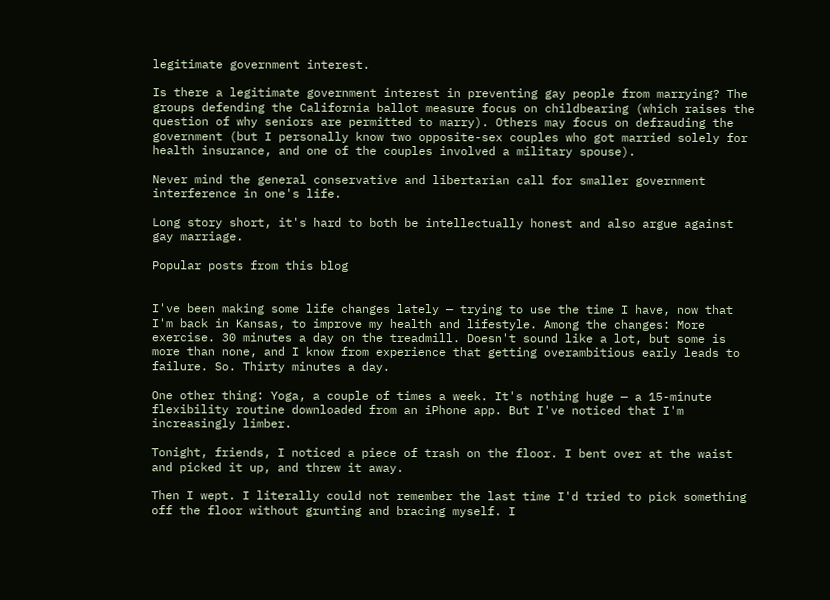legitimate government interest.

Is there a legitimate government interest in preventing gay people from marrying? The groups defending the California ballot measure focus on childbearing (which raises the question of why seniors are permitted to marry). Others may focus on defrauding the government (but I personally know two opposite-sex couples who got married solely for health insurance, and one of the couples involved a military spouse).

Never mind the general conservative and libertarian call for smaller government interference in one's life.

Long story short, it's hard to both be intellectually honest and also argue against gay marriage.

Popular posts from this blog


I've been making some life changes lately — trying to use the time I have, now that I'm back in Kansas, to improve my health and lifestyle. Among the changes: More exercise. 30 minutes a day on the treadmill. Doesn't sound like a lot, but some is more than none, and I know from experience that getting overambitious early leads to failure. So. Thirty minutes a day.

One other thing: Yoga, a couple of times a week. It's nothing huge — a 15-minute flexibility routine downloaded from an iPhone app. But I've noticed that I'm increasingly limber.

Tonight, friends, I noticed a piece of trash on the floor. I bent over at the waist and picked it up, and threw it away.

Then I wept. I literally could not remember the last time I'd tried to pick something off the floor without grunting and bracing myself. I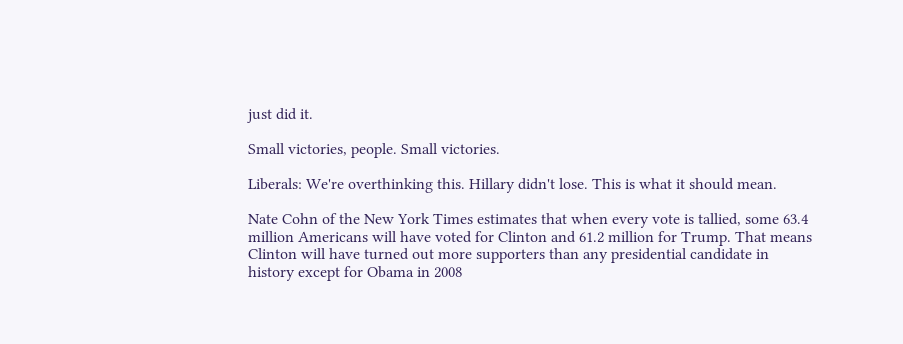just did it.

Small victories, people. Small victories.

Liberals: We're overthinking this. Hillary didn't lose. This is what it should mean.

Nate Cohn of the New York Times estimates that when every vote is tallied, some 63.4 million Americans will have voted for Clinton and 61.2 million for Trump. That means Clinton will have turned out more supporters than any presidential candidate in history except for Obama in 2008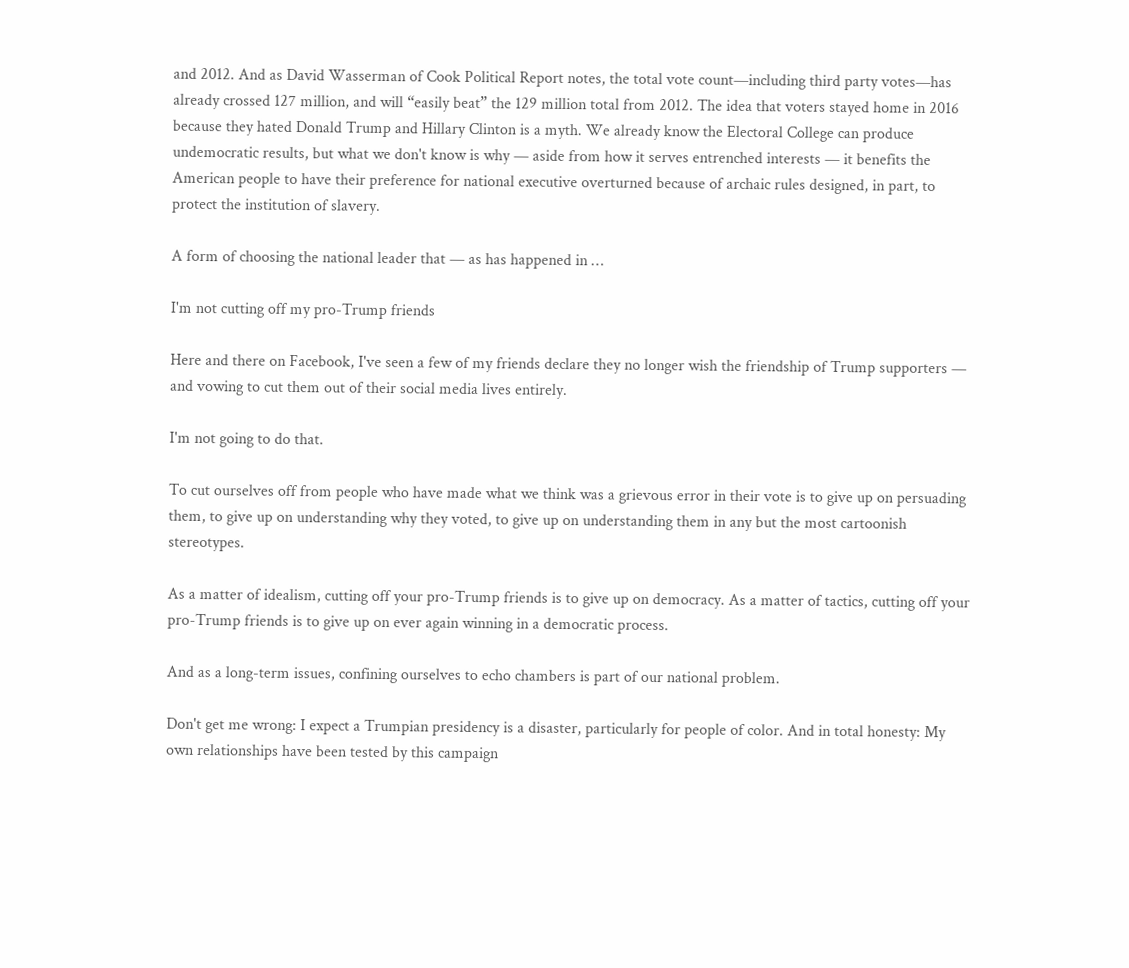and 2012. And as David Wasserman of Cook Political Report notes, the total vote count—including third party votes—has already crossed 127 million, and will “easily beat” the 129 million total from 2012. The idea that voters stayed home in 2016 because they hated Donald Trump and Hillary Clinton is a myth. We already know the Electoral College can produce undemocratic results, but what we don't know is why — aside from how it serves entrenched interests — it benefits the American people to have their preference for national executive overturned because of archaic rules designed, in part, to protect the institution of slavery.

A form of choosing the national leader that — as has happened in …

I'm not cutting off my pro-Trump friends

Here and there on Facebook, I've seen a few of my friends declare they no longer wish the friendship of Trump supporters — and vowing to cut them out of their social media lives entirely.

I'm not going to do that.

To cut ourselves off from people who have made what we think was a grievous error in their vote is to give up on persuading them, to give up on understanding why they voted, to give up on understanding them in any but the most cartoonish stereotypes.

As a matter of idealism, cutting off your pro-Trump friends is to give up on democracy. As a matter of tactics, cutting off your pro-Trump friends is to give up on ever again winning in a democratic process.

And as a long-term issues, confining ourselves to echo chambers is part of our national problem.

Don't get me wrong: I expect a Trumpian presidency is a disaster, particularly for people of color. And in total honesty: My own relationships have been tested by this campaign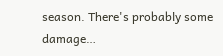season. There's probably some damage…